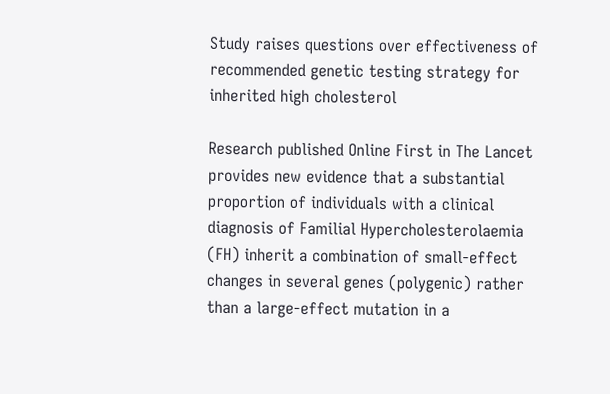Study raises questions over effectiveness of recommended genetic testing strategy for inherited high cholesterol

Research published Online First in The Lancet provides new evidence that a substantial proportion of individuals with a clinical diagnosis of Familial Hypercholesterolaemia (FH) inherit a combination of small-effect changes in several genes (polygenic) rather than a large-effect mutation in a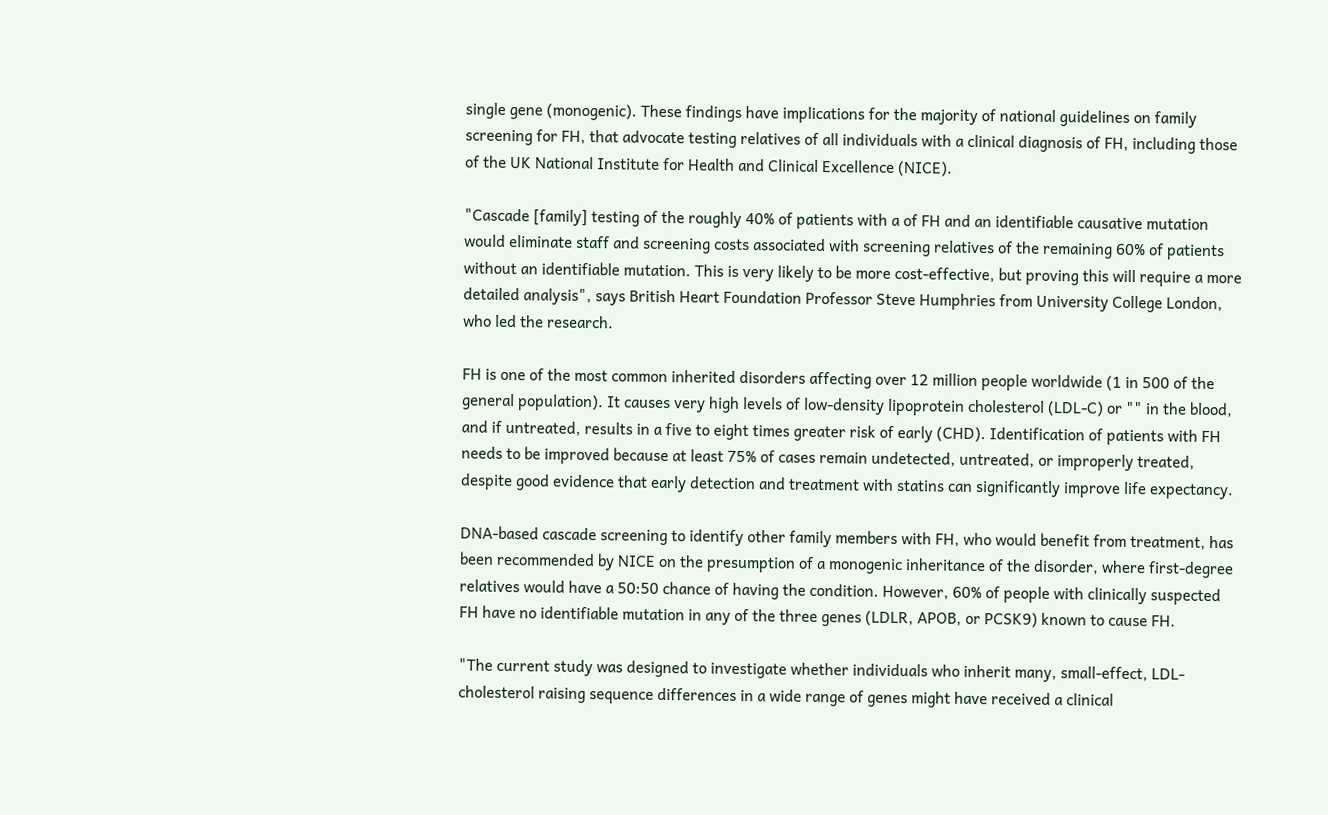single gene (monogenic). These findings have implications for the majority of national guidelines on family screening for FH, that advocate testing relatives of all individuals with a clinical diagnosis of FH, including those of the UK National Institute for Health and Clinical Excellence (NICE).

"Cascade [family] testing of the roughly 40% of patients with a of FH and an identifiable causative mutation would eliminate staff and screening costs associated with screening relatives of the remaining 60% of patients without an identifiable mutation. This is very likely to be more cost-effective, but proving this will require a more detailed analysis", says British Heart Foundation Professor Steve Humphries from University College London, who led the research.

FH is one of the most common inherited disorders affecting over 12 million people worldwide (1 in 500 of the general population). It causes very high levels of low-density lipoprotein cholesterol (LDL-C) or "" in the blood, and if untreated, results in a five to eight times greater risk of early (CHD). Identification of patients with FH needs to be improved because at least 75% of cases remain undetected, untreated, or improperly treated, despite good evidence that early detection and treatment with statins can significantly improve life expectancy.

DNA-based cascade screening to identify other family members with FH, who would benefit from treatment, has been recommended by NICE on the presumption of a monogenic inheritance of the disorder, where first-degree relatives would have a 50:50 chance of having the condition. However, 60% of people with clinically suspected FH have no identifiable mutation in any of the three genes (LDLR, APOB, or PCSK9) known to cause FH.

"The current study was designed to investigate whether individuals who inherit many, small-effect, LDL-cholesterol raising sequence differences in a wide range of genes might have received a clinical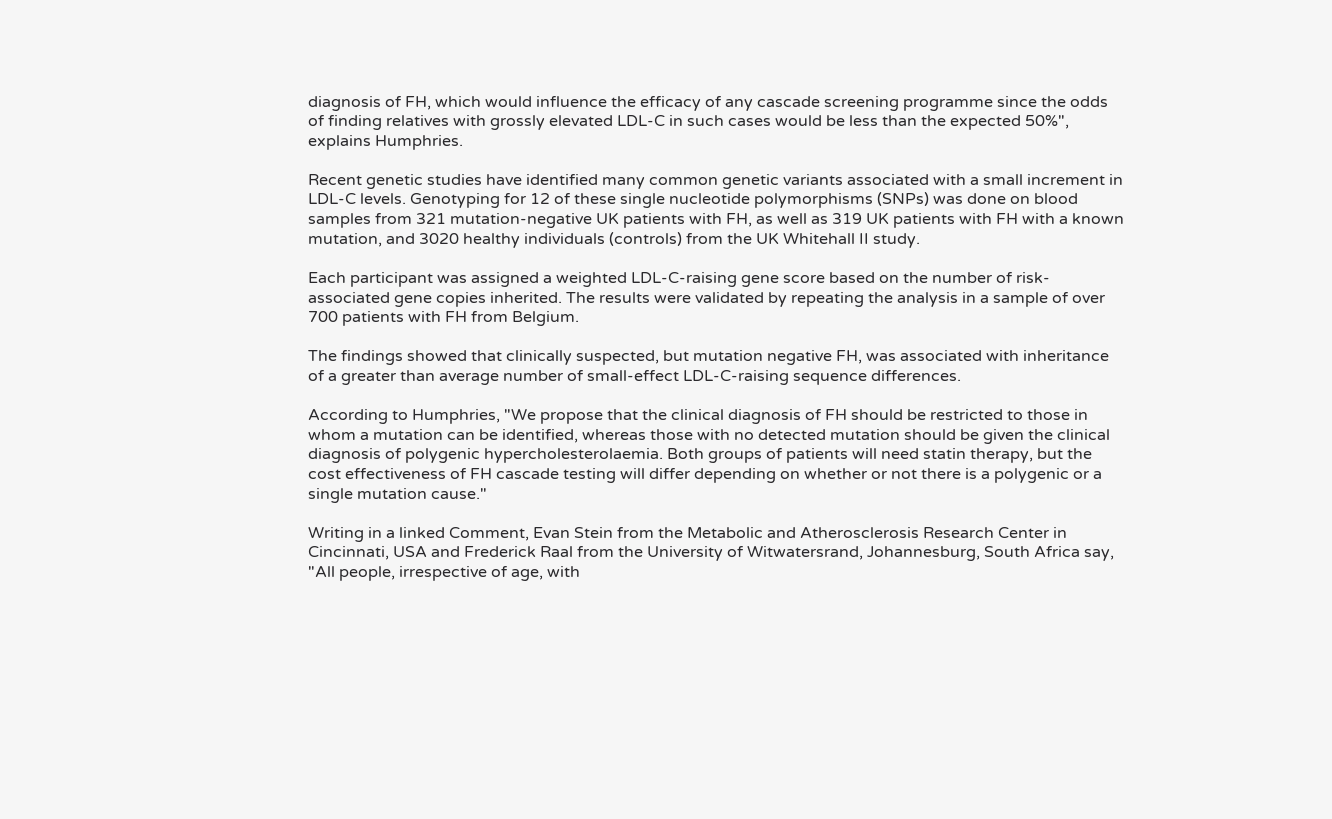diagnosis of FH, which would influence the efficacy of any cascade screening programme since the odds of finding relatives with grossly elevated LDL-C in such cases would be less than the expected 50%", explains Humphries.

Recent genetic studies have identified many common genetic variants associated with a small increment in LDL-C levels. Genotyping for 12 of these single nucleotide polymorphisms (SNPs) was done on blood samples from 321 mutation-negative UK patients with FH, as well as 319 UK patients with FH with a known mutation, and 3020 healthy individuals (controls) from the UK Whitehall II study.

Each participant was assigned a weighted LDL-C-raising gene score based on the number of risk-associated gene copies inherited. The results were validated by repeating the analysis in a sample of over 700 patients with FH from Belgium.

The findings showed that clinically suspected, but mutation negative FH, was associated with inheritance of a greater than average number of small-effect LDL-C-raising sequence differences.

According to Humphries, "We propose that the clinical diagnosis of FH should be restricted to those in whom a mutation can be identified, whereas those with no detected mutation should be given the clinical diagnosis of polygenic hypercholesterolaemia. Both groups of patients will need statin therapy, but the cost effectiveness of FH cascade testing will differ depending on whether or not there is a polygenic or a single mutation cause."

Writing in a linked Comment, Evan Stein from the Metabolic and Atherosclerosis Research Center in Cincinnati, USA and Frederick Raal from the University of Witwatersrand, Johannesburg, South Africa say, "All people, irrespective of age, with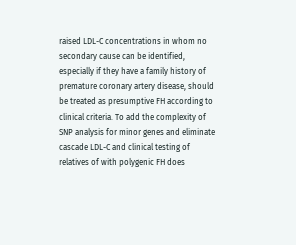raised LDL-C concentrations in whom no secondary cause can be identified, especially if they have a family history of premature coronary artery disease, should be treated as presumptive FH according to clinical criteria. To add the complexity of SNP analysis for minor genes and eliminate cascade LDL-C and clinical testing of relatives of with polygenic FH does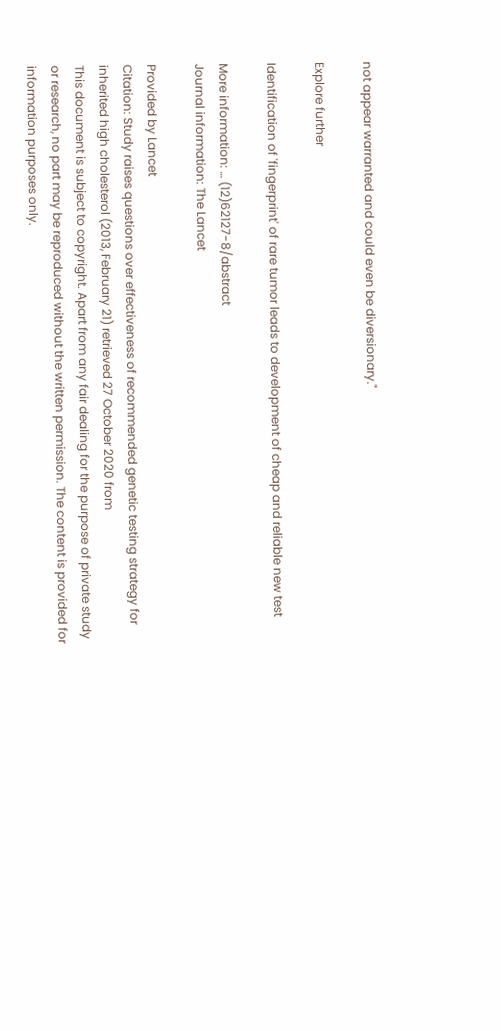not appear warranted and could even be diversionary."

Explore further

Identification of 'fingerprint' of rare tumor leads to development of cheap and reliable new test

More information: … (12)62127-8/abstract
Journal information: The Lancet

Provided by Lancet
Citation: Study raises questions over effectiveness of recommended genetic testing strategy for inherited high cholesterol (2013, February 21) retrieved 27 October 2020 from
This document is subject to copyright. Apart from any fair dealing for the purpose of private study or research, no part may be reproduced without the written permission. The content is provided for information purposes only.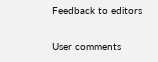Feedback to editors

User comments